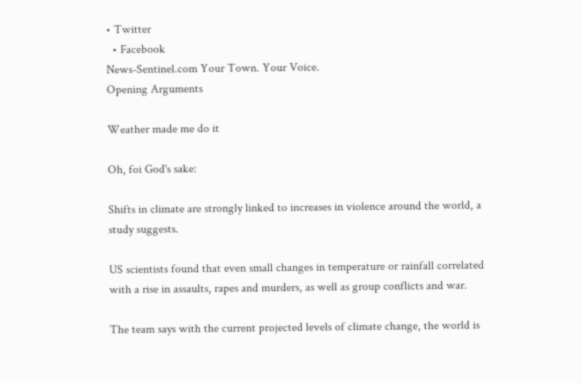• Twitter
  • Facebook
News-Sentinel.com Your Town. Your Voice.
Opening Arguments

Weather made me do it

Oh, foi God's sake:

Shifts in climate are strongly linked to increases in violence around the world, a study suggests.

US scientists found that even small changes in temperature or rainfall correlated with a rise in assaults, rapes and murders, as well as group conflicts and war.

The team says with the current projected levels of climate change, the world is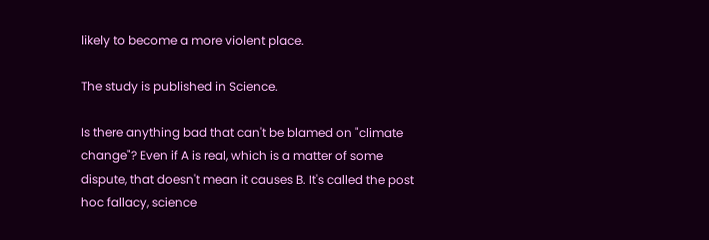likely to become a more violent place.

The study is published in Science.

Is there anything bad that can't be blamed on "climate change"? Even if A is real, which is a matter of some dispute, that doesn't mean it causes B. It's called the post hoc fallacy, science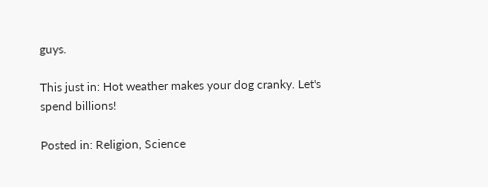guys.

This just in: Hot weather makes your dog cranky. Let's spend billions!

Posted in: Religion, Science